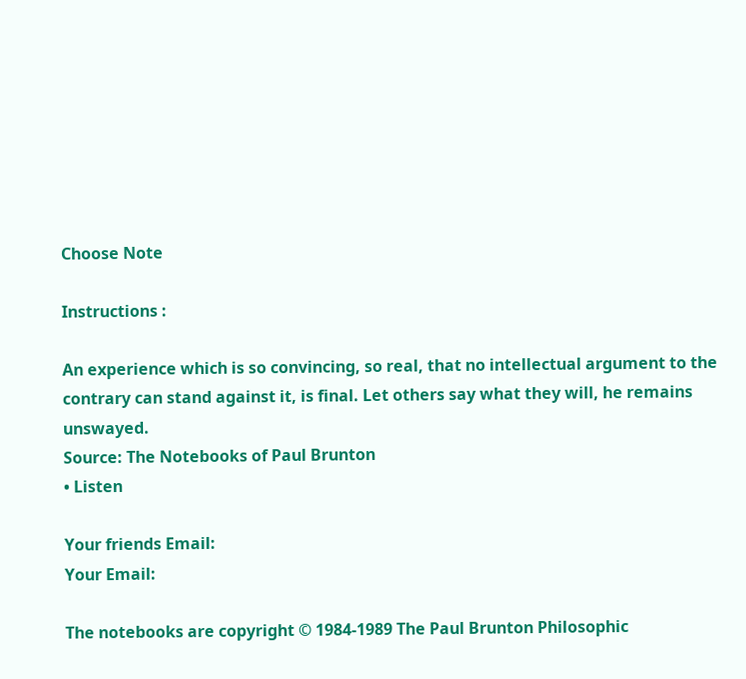Choose Note

Instructions :

An experience which is so convincing, so real, that no intellectual argument to the contrary can stand against it, is final. Let others say what they will, he remains unswayed.
Source: The Notebooks of Paul Brunton
• Listen

Your friends Email:
Your Email:

The notebooks are copyright © 1984-1989 The Paul Brunton Philosophic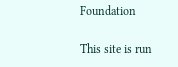Foundation

This site is run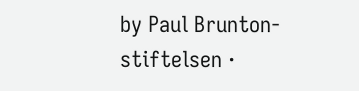by Paul Brunton-stiftelsen ·